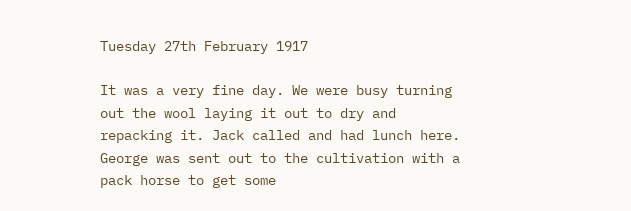Tuesday 27th February 1917

It was a very fine day. We were busy turning out the wool laying it out to dry and repacking it. Jack called and had lunch here. George was sent out to the cultivation with a pack horse to get some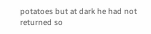potatoes but at dark he had not returned so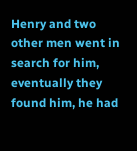Henry and two other men went in search for him, eventually they found him, he had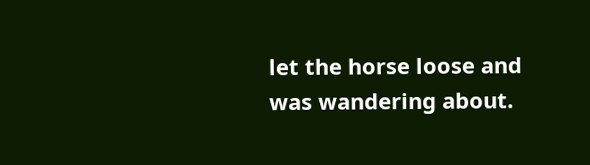let the horse loose and was wandering about.